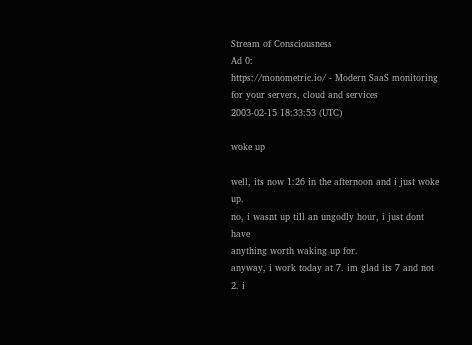Stream of Consciousness
Ad 0:
https://monometric.io/ - Modern SaaS monitoring for your servers, cloud and services
2003-02-15 18:33:53 (UTC)

woke up

well, its now 1:26 in the afternoon and i just woke up.
no, i wasnt up till an ungodly hour, i just dont have
anything worth waking up for.
anyway, i work today at 7. im glad its 7 and not 2. i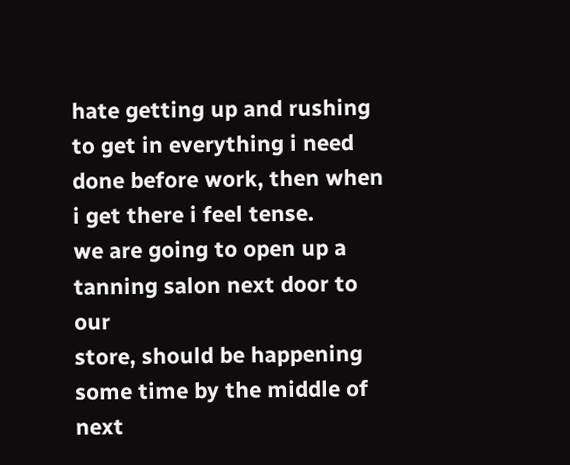hate getting up and rushing to get in everything i need
done before work, then when i get there i feel tense.
we are going to open up a tanning salon next door to our
store, should be happening some time by the middle of next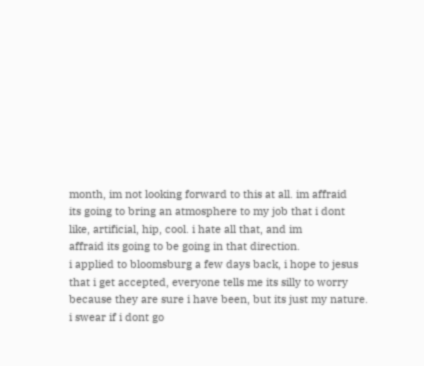month, im not looking forward to this at all. im affraid
its going to bring an atmosphere to my job that i dont
like, artificial, hip, cool. i hate all that, and im
affraid its going to be going in that direction.
i applied to bloomsburg a few days back, i hope to jesus
that i get accepted, everyone tells me its silly to worry
because they are sure i have been, but its just my nature.
i swear if i dont go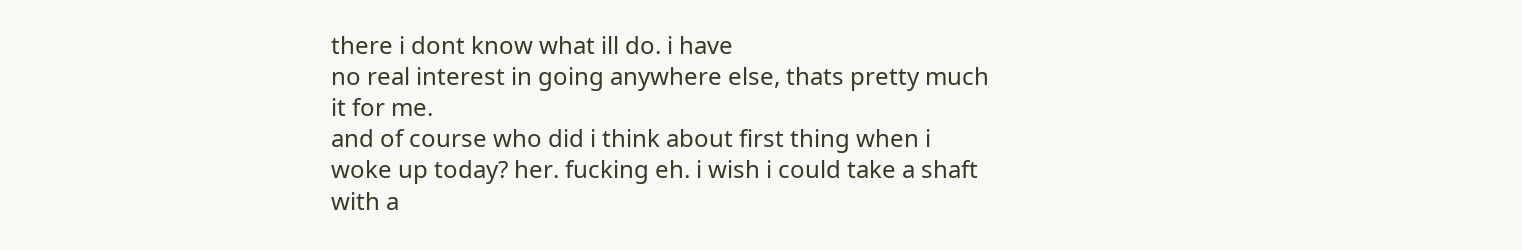there i dont know what ill do. i have
no real interest in going anywhere else, thats pretty much
it for me.
and of course who did i think about first thing when i
woke up today? her. fucking eh. i wish i could take a shaft
with a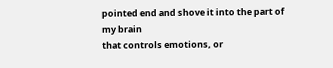pointed end and shove it into the part of my brain
that controls emotions, or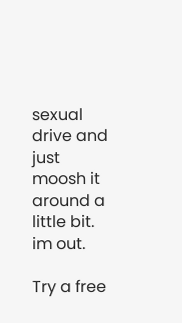sexual drive and just moosh it
around a little bit. im out.

Try a free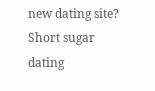new dating site? Short sugar dating